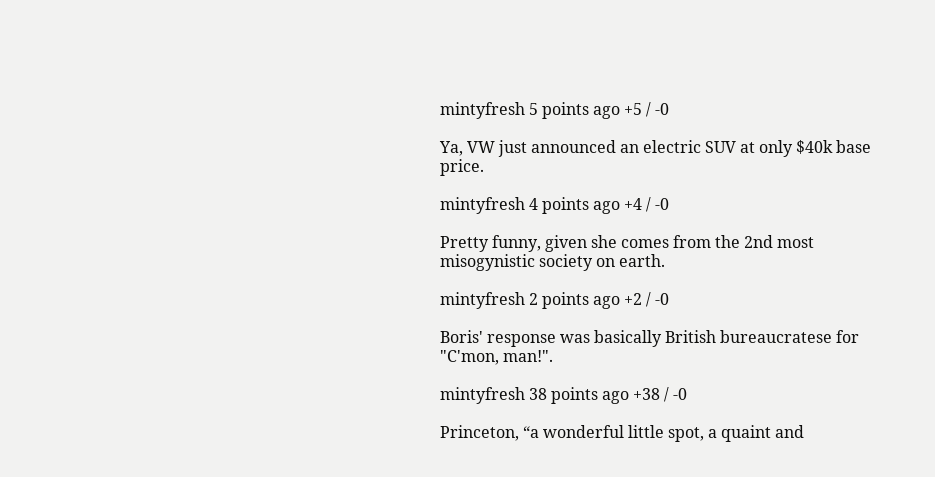mintyfresh 5 points ago +5 / -0

Ya, VW just announced an electric SUV at only $40k base price.

mintyfresh 4 points ago +4 / -0

Pretty funny, given she comes from the 2nd most misogynistic society on earth.

mintyfresh 2 points ago +2 / -0

Boris' response was basically British bureaucratese for "C'mon, man!".

mintyfresh 38 points ago +38 / -0

Princeton, “a wonderful little spot, a quaint and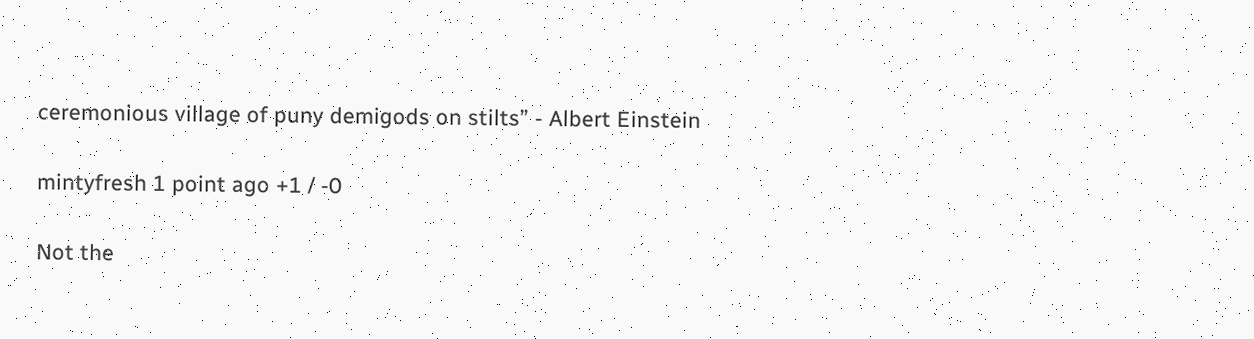ceremonious village of puny demigods on stilts” - Albert Einstein

mintyfresh 1 point ago +1 / -0

Not the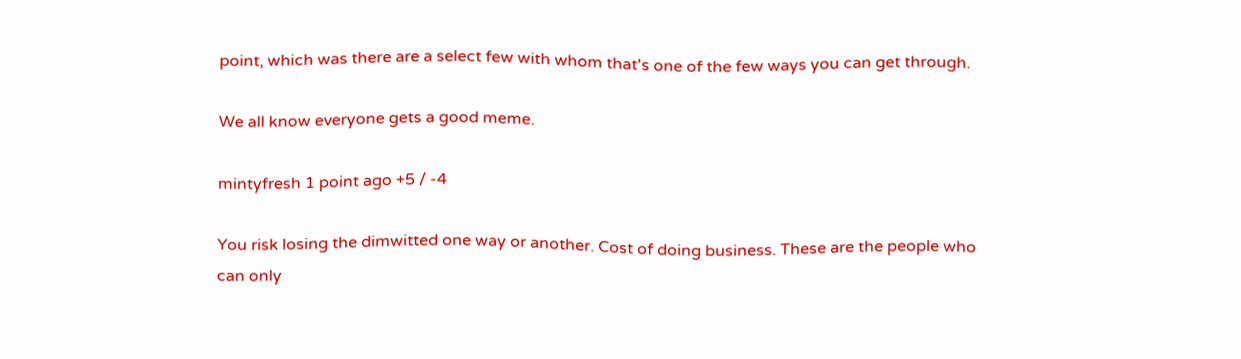point, which was there are a select few with whom that's one of the few ways you can get through.

We all know everyone gets a good meme.

mintyfresh 1 point ago +5 / -4

You risk losing the dimwitted one way or another. Cost of doing business. These are the people who can only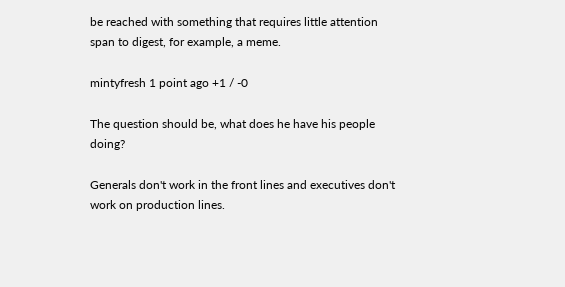be reached with something that requires little attention span to digest, for example, a meme.

mintyfresh 1 point ago +1 / -0

The question should be, what does he have his people doing?

Generals don't work in the front lines and executives don't work on production lines.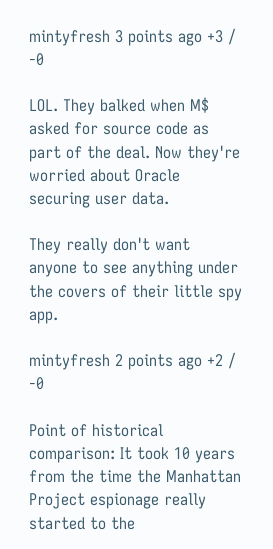mintyfresh 3 points ago +3 / -0

LOL. They balked when M$ asked for source code as part of the deal. Now they're worried about Oracle securing user data.

They really don't want anyone to see anything under the covers of their little spy app.

mintyfresh 2 points ago +2 / -0

Point of historical comparison: It took 10 years from the time the Manhattan Project espionage really started to the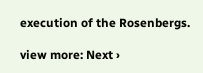execution of the Rosenbergs.

view more: Next ›